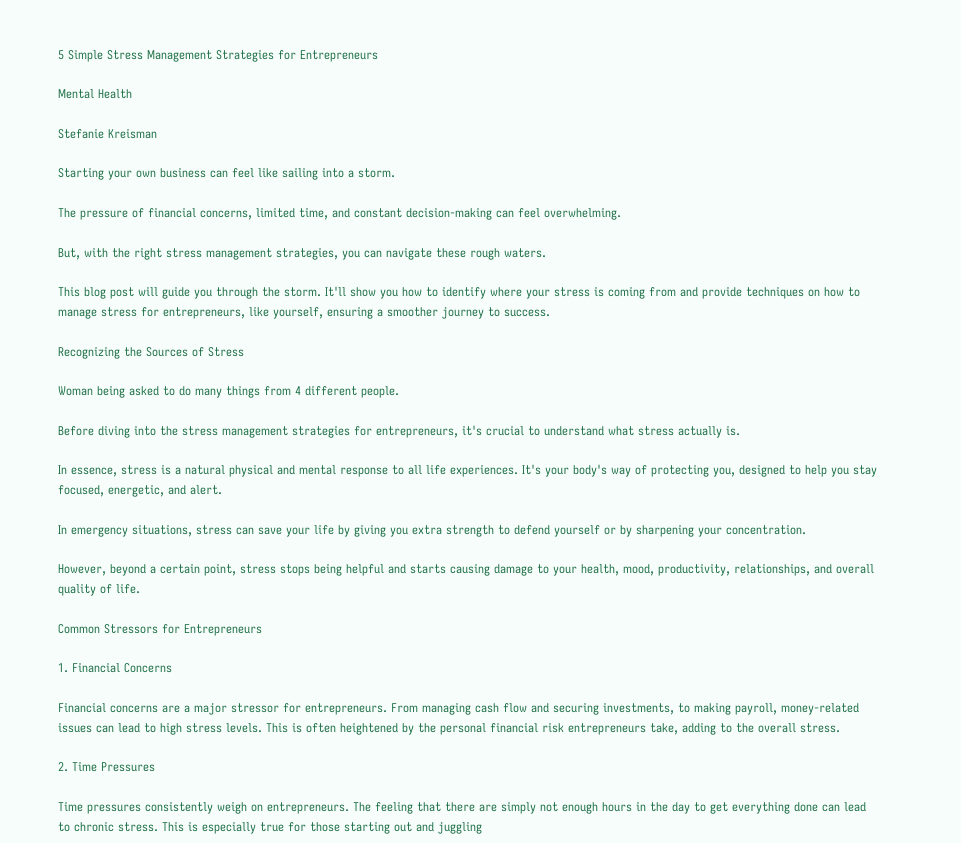5 Simple Stress Management Strategies for Entrepreneurs

Mental Health

Stefanie Kreisman

Starting your own business can feel like sailing into a storm.

The pressure of financial concerns, limited time, and constant decision-making can feel overwhelming.

But, with the right stress management strategies, you can navigate these rough waters.

This blog post will guide you through the storm. It'll show you how to identify where your stress is coming from and provide techniques on how to manage stress for entrepreneurs, like yourself, ensuring a smoother journey to success.

Recognizing the Sources of Stress

Woman being asked to do many things from 4 different people.

Before diving into the stress management strategies for entrepreneurs, it's crucial to understand what stress actually is.

In essence, stress is a natural physical and mental response to all life experiences. It's your body's way of protecting you, designed to help you stay focused, energetic, and alert.

In emergency situations, stress can save your life by giving you extra strength to defend yourself or by sharpening your concentration.

However, beyond a certain point, stress stops being helpful and starts causing damage to your health, mood, productivity, relationships, and overall quality of life.

Common Stressors for Entrepreneurs

1. Financial Concerns

Financial concerns are a major stressor for entrepreneurs. From managing cash flow and securing investments, to making payroll, money-related issues can lead to high stress levels. This is often heightened by the personal financial risk entrepreneurs take, adding to the overall stress.

2. Time Pressures

Time pressures consistently weigh on entrepreneurs. The feeling that there are simply not enough hours in the day to get everything done can lead to chronic stress. This is especially true for those starting out and juggling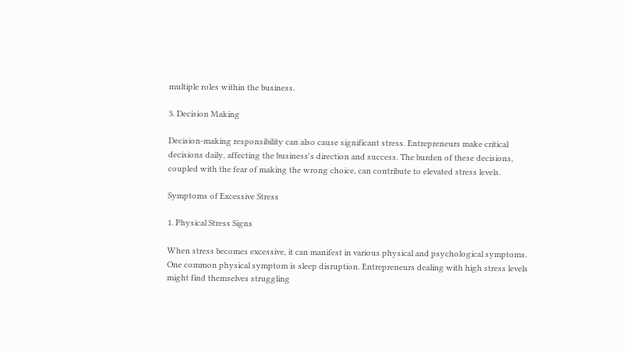multiple roles within the business.

3. Decision Making

Decision-making responsibility can also cause significant stress. Entrepreneurs make critical decisions daily, affecting the business's direction and success. The burden of these decisions, coupled with the fear of making the wrong choice, can contribute to elevated stress levels.

Symptoms of Excessive Stress

1. Physical Stress Signs

When stress becomes excessive, it can manifest in various physical and psychological symptoms. One common physical symptom is sleep disruption. Entrepreneurs dealing with high stress levels might find themselves struggling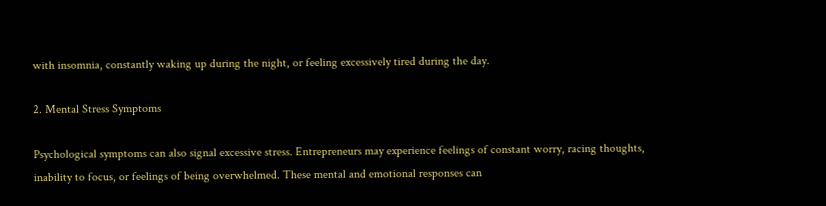with insomnia, constantly waking up during the night, or feeling excessively tired during the day.

2. Mental Stress Symptoms

Psychological symptoms can also signal excessive stress. Entrepreneurs may experience feelings of constant worry, racing thoughts, inability to focus, or feelings of being overwhelmed. These mental and emotional responses can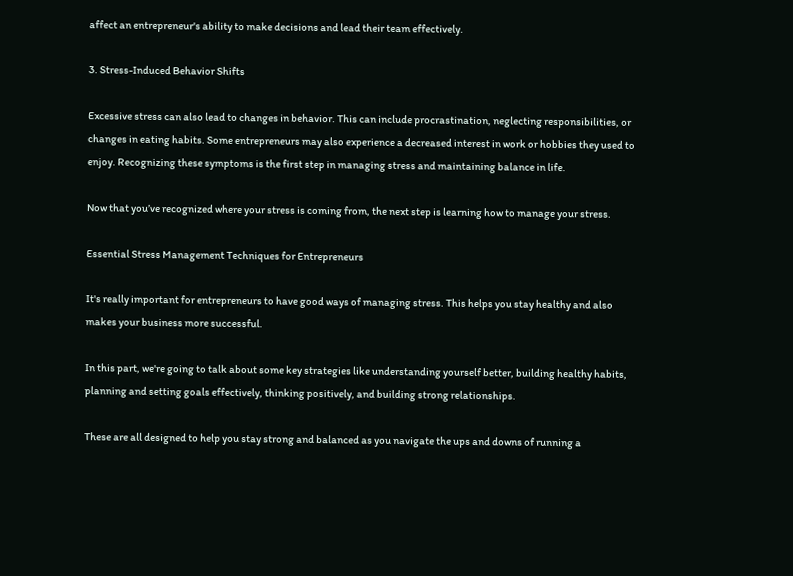affect an entrepreneur's ability to make decisions and lead their team effectively.

3. Stress-Induced Behavior Shifts

Excessive stress can also lead to changes in behavior. This can include procrastination, neglecting responsibilities, or changes in eating habits. Some entrepreneurs may also experience a decreased interest in work or hobbies they used to enjoy. Recognizing these symptoms is the first step in managing stress and maintaining balance in life.

Now that you’ve recognized where your stress is coming from, the next step is learning how to manage your stress.

Essential Stress Management Techniques for Entrepreneurs

It's really important for entrepreneurs to have good ways of managing stress. This helps you stay healthy and also makes your business more successful.

In this part, we're going to talk about some key strategies like understanding yourself better, building healthy habits, planning and setting goals effectively, thinking positively, and building strong relationships.

These are all designed to help you stay strong and balanced as you navigate the ups and downs of running a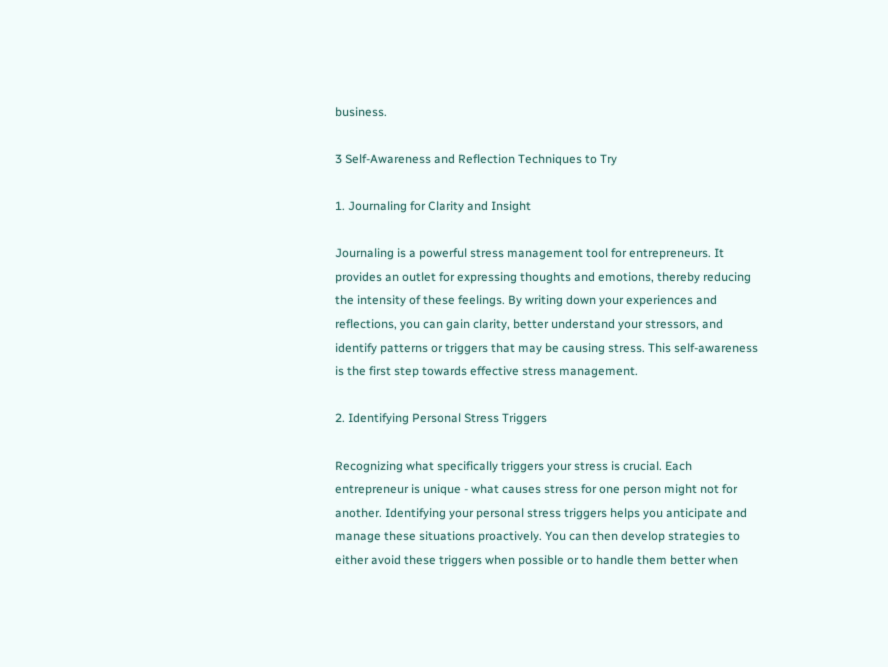business.

3 Self-Awareness and Reflection Techniques to Try

1. Journaling for Clarity and Insight

Journaling is a powerful stress management tool for entrepreneurs. It provides an outlet for expressing thoughts and emotions, thereby reducing the intensity of these feelings. By writing down your experiences and reflections, you can gain clarity, better understand your stressors, and identify patterns or triggers that may be causing stress. This self-awareness is the first step towards effective stress management.

2. Identifying Personal Stress Triggers

Recognizing what specifically triggers your stress is crucial. Each entrepreneur is unique - what causes stress for one person might not for another. Identifying your personal stress triggers helps you anticipate and manage these situations proactively. You can then develop strategies to either avoid these triggers when possible or to handle them better when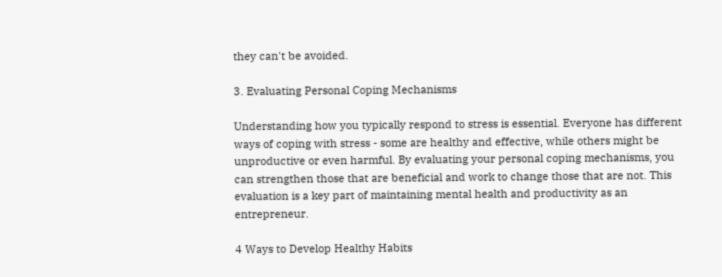they can't be avoided.

3. Evaluating Personal Coping Mechanisms

Understanding how you typically respond to stress is essential. Everyone has different ways of coping with stress - some are healthy and effective, while others might be unproductive or even harmful. By evaluating your personal coping mechanisms, you can strengthen those that are beneficial and work to change those that are not. This evaluation is a key part of maintaining mental health and productivity as an entrepreneur.

4 Ways to Develop Healthy Habits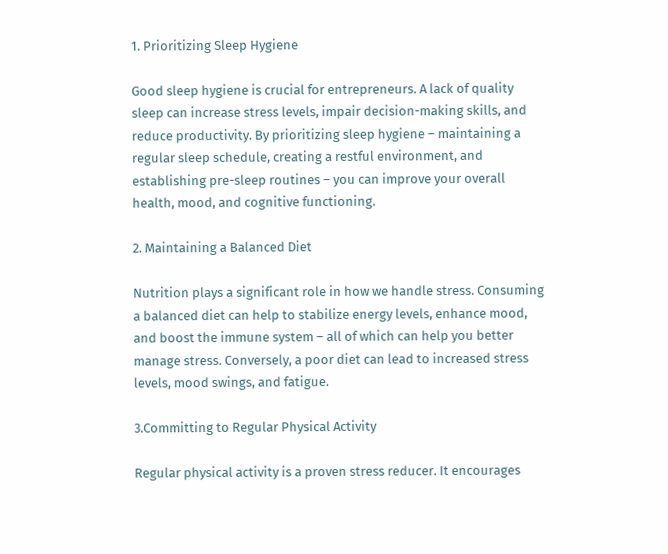1. Prioritizing Sleep Hygiene

Good sleep hygiene is crucial for entrepreneurs. A lack of quality sleep can increase stress levels, impair decision-making skills, and reduce productivity. By prioritizing sleep hygiene – maintaining a regular sleep schedule, creating a restful environment, and establishing pre-sleep routines – you can improve your overall health, mood, and cognitive functioning.

2. Maintaining a Balanced Diet

Nutrition plays a significant role in how we handle stress. Consuming a balanced diet can help to stabilize energy levels, enhance mood, and boost the immune system – all of which can help you better manage stress. Conversely, a poor diet can lead to increased stress levels, mood swings, and fatigue.

3.Committing to Regular Physical Activity

Regular physical activity is a proven stress reducer. It encourages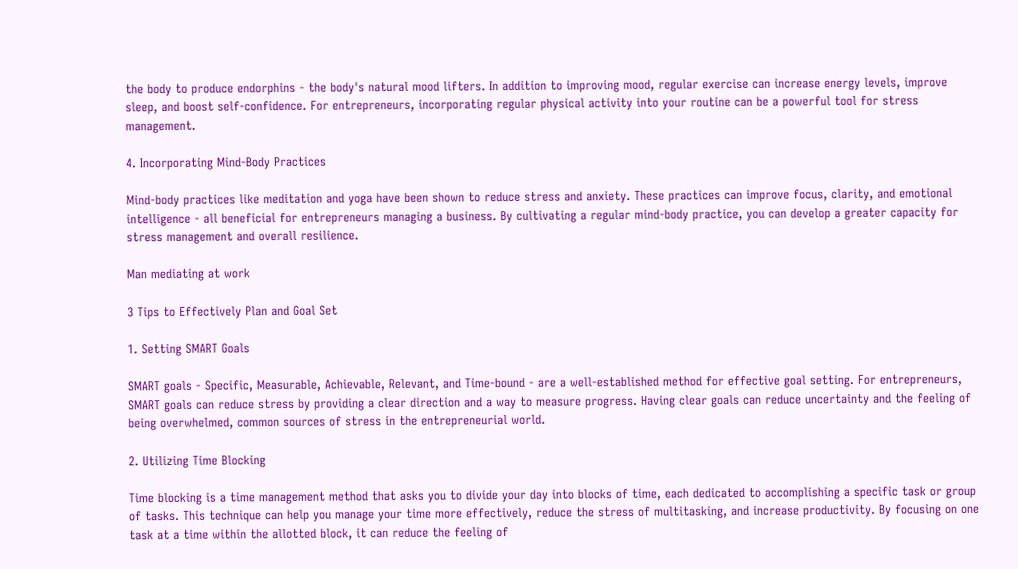the body to produce endorphins - the body's natural mood lifters. In addition to improving mood, regular exercise can increase energy levels, improve sleep, and boost self-confidence. For entrepreneurs, incorporating regular physical activity into your routine can be a powerful tool for stress management.

4. Incorporating Mind-Body Practices

Mind-body practices like meditation and yoga have been shown to reduce stress and anxiety. These practices can improve focus, clarity, and emotional intelligence - all beneficial for entrepreneurs managing a business. By cultivating a regular mind-body practice, you can develop a greater capacity for stress management and overall resilience.

Man mediating at work

3 Tips to Effectively Plan and Goal Set

1. Setting SMART Goals

SMART goals - Specific, Measurable, Achievable, Relevant, and Time-bound - are a well-established method for effective goal setting. For entrepreneurs, SMART goals can reduce stress by providing a clear direction and a way to measure progress. Having clear goals can reduce uncertainty and the feeling of being overwhelmed, common sources of stress in the entrepreneurial world.

2. Utilizing Time Blocking

Time blocking is a time management method that asks you to divide your day into blocks of time, each dedicated to accomplishing a specific task or group of tasks. This technique can help you manage your time more effectively, reduce the stress of multitasking, and increase productivity. By focusing on one task at a time within the allotted block, it can reduce the feeling of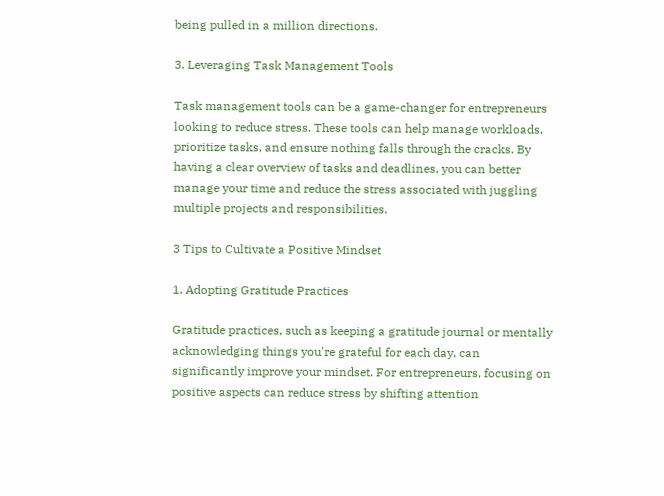being pulled in a million directions.

3. Leveraging Task Management Tools

Task management tools can be a game-changer for entrepreneurs looking to reduce stress. These tools can help manage workloads, prioritize tasks, and ensure nothing falls through the cracks. By having a clear overview of tasks and deadlines, you can better manage your time and reduce the stress associated with juggling multiple projects and responsibilities.

3 Tips to Cultivate a Positive Mindset

1. Adopting Gratitude Practices

Gratitude practices, such as keeping a gratitude journal or mentally acknowledging things you're grateful for each day, can significantly improve your mindset. For entrepreneurs, focusing on positive aspects can reduce stress by shifting attention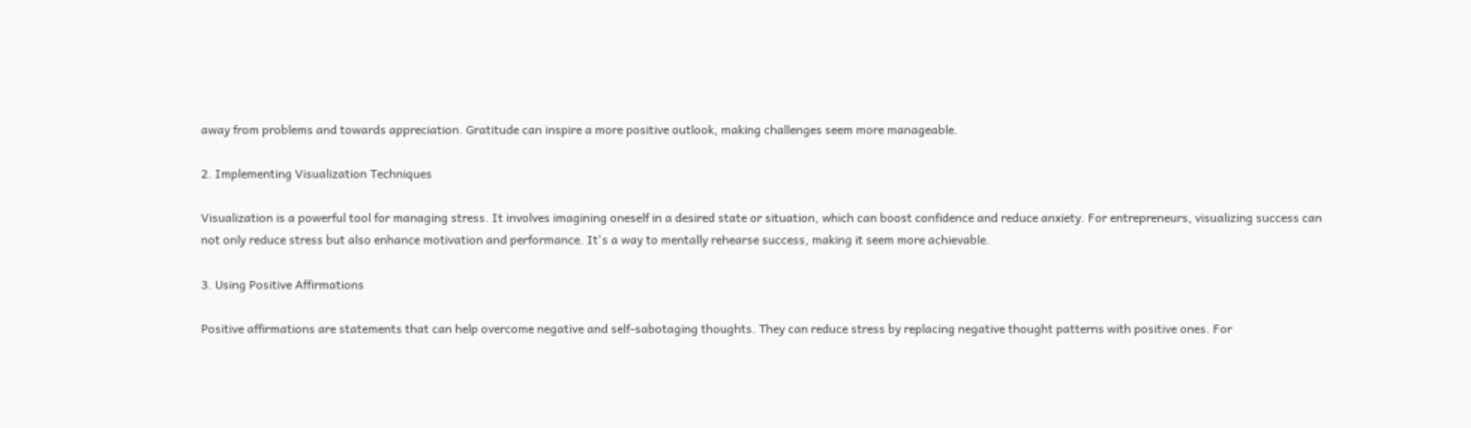away from problems and towards appreciation. Gratitude can inspire a more positive outlook, making challenges seem more manageable.

2. Implementing Visualization Techniques

Visualization is a powerful tool for managing stress. It involves imagining oneself in a desired state or situation, which can boost confidence and reduce anxiety. For entrepreneurs, visualizing success can not only reduce stress but also enhance motivation and performance. It's a way to mentally rehearse success, making it seem more achievable.

3. Using Positive Affirmations

Positive affirmations are statements that can help overcome negative and self-sabotaging thoughts. They can reduce stress by replacing negative thought patterns with positive ones. For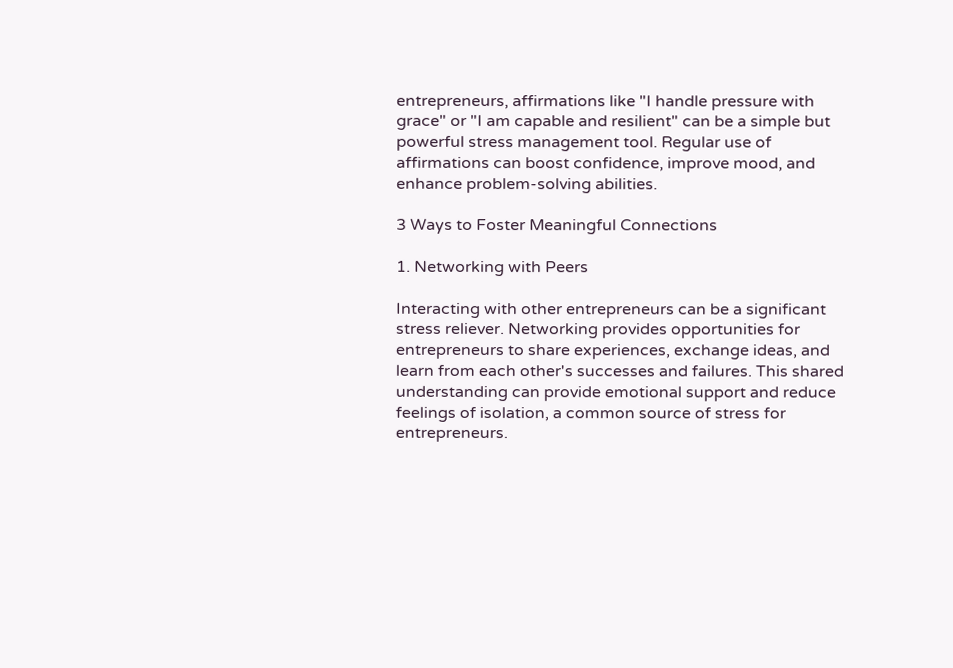entrepreneurs, affirmations like "I handle pressure with grace" or "I am capable and resilient" can be a simple but powerful stress management tool. Regular use of affirmations can boost confidence, improve mood, and enhance problem-solving abilities.

3 Ways to Foster Meaningful Connections

1. Networking with Peers

Interacting with other entrepreneurs can be a significant stress reliever. Networking provides opportunities for entrepreneurs to share experiences, exchange ideas, and learn from each other's successes and failures. This shared understanding can provide emotional support and reduce feelings of isolation, a common source of stress for entrepreneurs.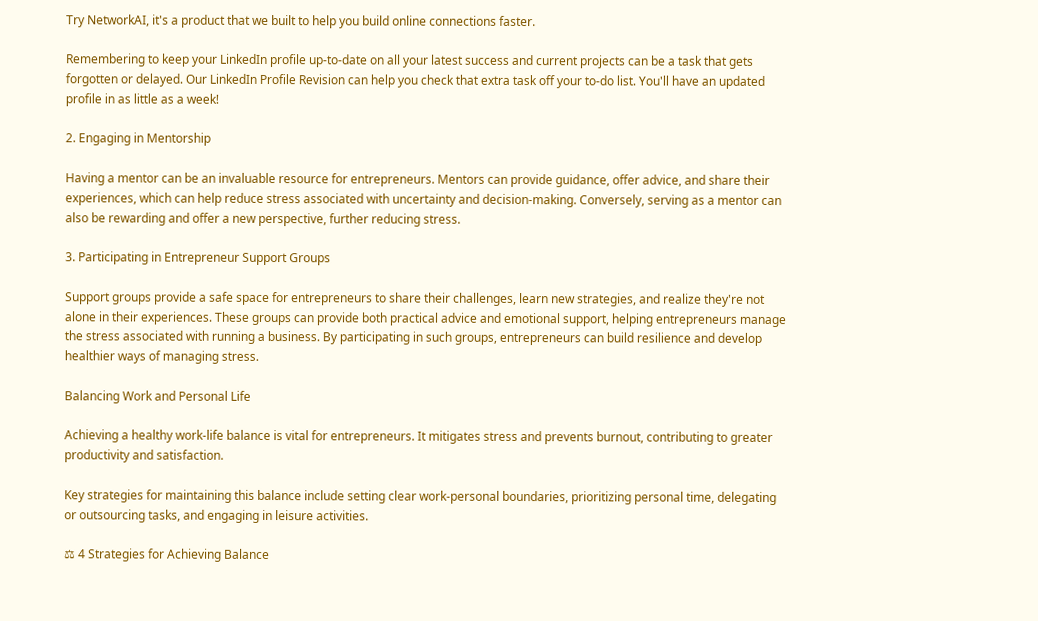Try NetworkAI, it's a product that we built to help you build online connections faster.

Remembering to keep your LinkedIn profile up-to-date on all your latest success and current projects can be a task that gets forgotten or delayed. Our LinkedIn Profile Revision can help you check that extra task off your to-do list. You'll have an updated profile in as little as a week!

2. Engaging in Mentorship

Having a mentor can be an invaluable resource for entrepreneurs. Mentors can provide guidance, offer advice, and share their experiences, which can help reduce stress associated with uncertainty and decision-making. Conversely, serving as a mentor can also be rewarding and offer a new perspective, further reducing stress.

3. Participating in Entrepreneur Support Groups

Support groups provide a safe space for entrepreneurs to share their challenges, learn new strategies, and realize they're not alone in their experiences. These groups can provide both practical advice and emotional support, helping entrepreneurs manage the stress associated with running a business. By participating in such groups, entrepreneurs can build resilience and develop healthier ways of managing stress.

Balancing Work and Personal Life

Achieving a healthy work-life balance is vital for entrepreneurs. It mitigates stress and prevents burnout, contributing to greater productivity and satisfaction.

Key strategies for maintaining this balance include setting clear work-personal boundaries, prioritizing personal time, delegating or outsourcing tasks, and engaging in leisure activities.

⚖ 4 Strategies for Achieving Balance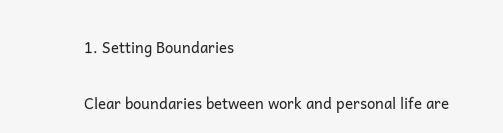1. Setting Boundaries

Clear boundaries between work and personal life are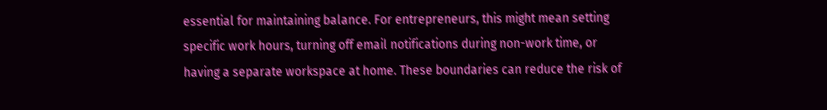essential for maintaining balance. For entrepreneurs, this might mean setting specific work hours, turning off email notifications during non-work time, or having a separate workspace at home. These boundaries can reduce the risk of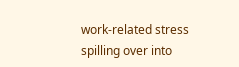work-related stress spilling over into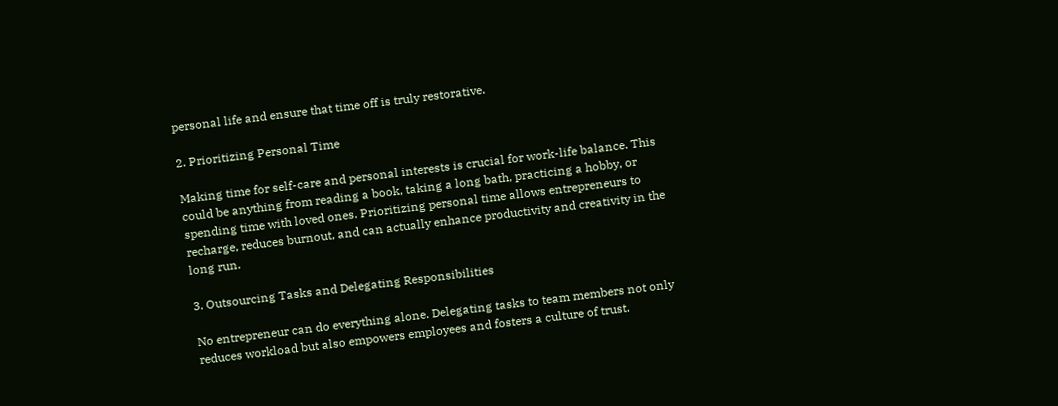personal life and ensure that time off is truly restorative.

2. Prioritizing Personal Time

Making time for self-care and personal interests is crucial for work-life balance. This could be anything from reading a book, taking a long bath, practicing a hobby, or spending time with loved ones. Prioritizing personal time allows entrepreneurs to recharge, reduces burnout, and can actually enhance productivity and creativity in the long run.

3. Outsourcing Tasks and Delegating Responsibilities

No entrepreneur can do everything alone. Delegating tasks to team members not only reduces workload but also empowers employees and fosters a culture of trust.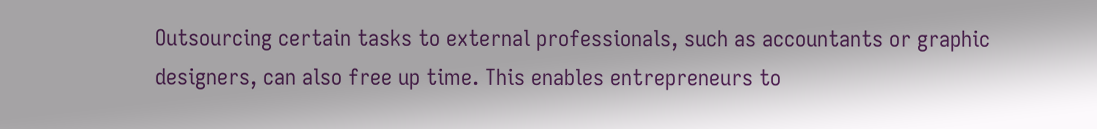Outsourcing certain tasks to external professionals, such as accountants or graphic designers, can also free up time. This enables entrepreneurs to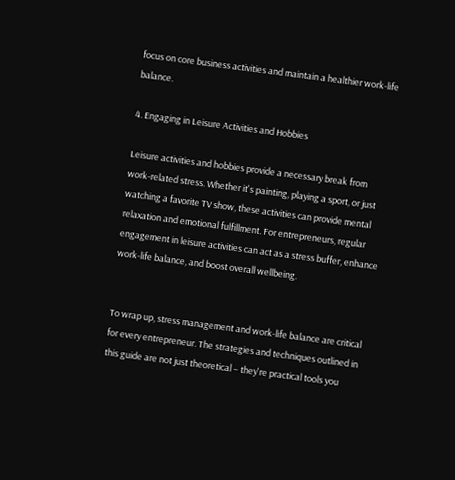focus on core business activities and maintain a healthier work-life balance.

4. Engaging in Leisure Activities and Hobbies

Leisure activities and hobbies provide a necessary break from work-related stress. Whether it's painting, playing a sport, or just watching a favorite TV show, these activities can provide mental relaxation and emotional fulfillment. For entrepreneurs, regular engagement in leisure activities can act as a stress buffer, enhance work-life balance, and boost overall wellbeing.


To wrap up, stress management and work-life balance are critical for every entrepreneur. The strategies and techniques outlined in this guide are not just theoretical – they're practical tools you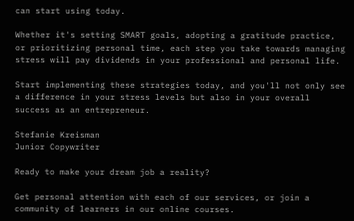can start using today.

Whether it's setting SMART goals, adopting a gratitude practice, or prioritizing personal time, each step you take towards managing stress will pay dividends in your professional and personal life.

Start implementing these strategies today, and you'll not only see a difference in your stress levels but also in your overall success as an entrepreneur.

Stefanie Kreisman
Junior Copywriter

Ready to make your dream job a reality?

Get personal attention with each of our services, or join a community of learners in our online courses.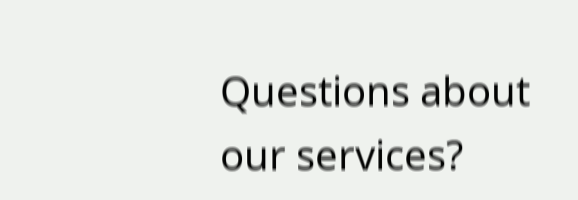Questions about our services?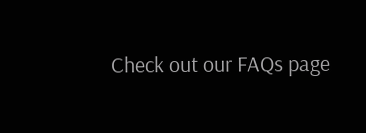Check out our FAQs page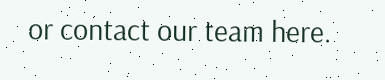or contact our team here.